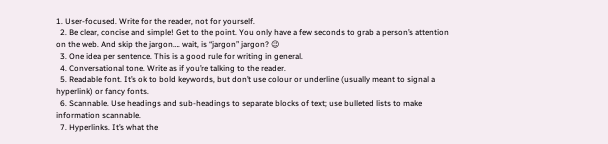1. User-focused. Write for the reader, not for yourself.
  2. Be clear, concise and simple! Get to the point. You only have a few seconds to grab a person’s attention on the web. And skip the jargon…. wait, is “jargon” jargon? 😉
  3. One idea per sentence. This is a good rule for writing in general.
  4. Conversational tone. Write as if you’re talking to the reader.
  5. Readable font. It’s ok to bold keywords, but don’t use colour or underline (usually meant to signal a hyperlink) or fancy fonts.
  6. Scannable. Use headings and sub-headings to separate blocks of text; use bulleted lists to make information scannable.
  7. Hyperlinks. It’s what the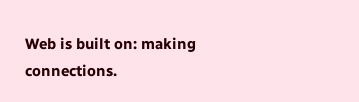Web is built on: making connections.